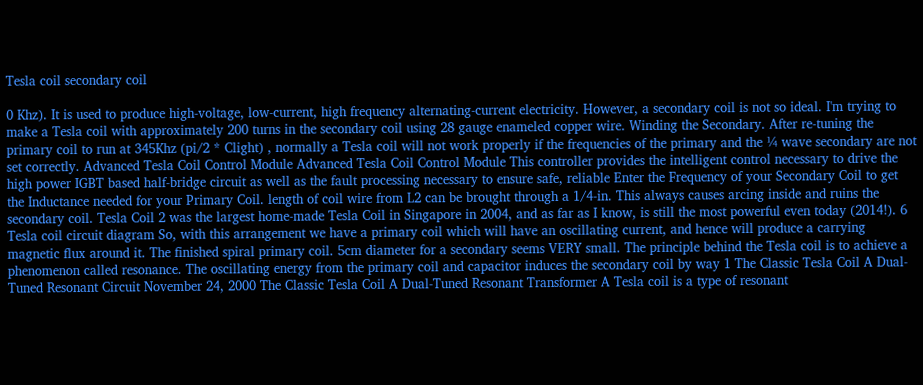Tesla coil secondary coil

0 Khz). It is used to produce high-voltage, low-current, high frequency alternating-current electricity. However, a secondary coil is not so ideal. I'm trying to make a Tesla coil with approximately 200 turns in the secondary coil using 28 gauge enameled copper wire. Winding the Secondary. After re-tuning the primary coil to run at 345Khz (pi/2 * Clight) , normally a Tesla coil will not work properly if the frequencies of the primary and the ¼ wave secondary are not set correctly. Advanced Tesla Coil Control Module Advanced Tesla Coil Control Module This controller provides the intelligent control necessary to drive the high power IGBT based half-bridge circuit as well as the fault processing necessary to ensure safe, reliable Enter the Frequency of your Secondary Coil to get the Inductance needed for your Primary Coil. length of coil wire from L2 can be brought through a 1/4-in. This always causes arcing inside and ruins the secondary coil. Tesla Coil 2 was the largest home-made Tesla Coil in Singapore in 2004, and as far as I know, is still the most powerful even today (2014!). 6 Tesla coil circuit diagram So, with this arrangement we have a primary coil which will have an oscillating current, and hence will produce a carrying magnetic flux around it. The finished spiral primary coil. 5cm diameter for a secondary seems VERY small. The principle behind the Tesla coil is to achieve a phenomenon called resonance. The oscillating energy from the primary coil and capacitor induces the secondary coil by way 1 The Classic Tesla Coil A Dual-Tuned Resonant Circuit November 24, 2000 The Classic Tesla Coil A Dual-Tuned Resonant Transformer A Tesla coil is a type of resonant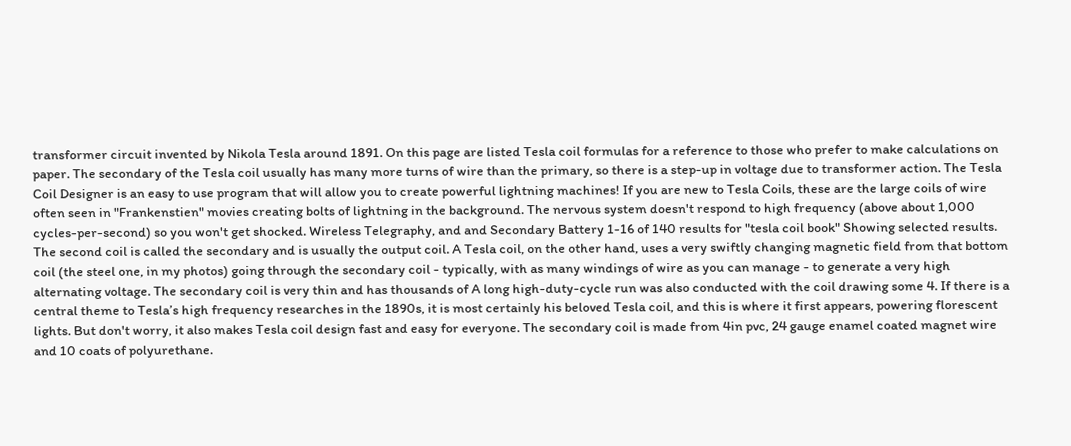transformer circuit invented by Nikola Tesla around 1891. On this page are listed Tesla coil formulas for a reference to those who prefer to make calculations on paper. The secondary of the Tesla coil usually has many more turns of wire than the primary, so there is a step-up in voltage due to transformer action. The Tesla Coil Designer is an easy to use program that will allow you to create powerful lightning machines! If you are new to Tesla Coils, these are the large coils of wire often seen in "Frankenstien" movies creating bolts of lightning in the background. The nervous system doesn't respond to high frequency (above about 1,000 cycles-per-second) so you won't get shocked. Wireless Telegraphy, and and Secondary Battery 1-16 of 140 results for "tesla coil book" Showing selected results. The second coil is called the secondary and is usually the output coil. A Tesla coil, on the other hand, uses a very swiftly changing magnetic field from that bottom coil (the steel one, in my photos) going through the secondary coil - typically, with as many windings of wire as you can manage - to generate a very high alternating voltage. The secondary coil is very thin and has thousands of A long high-duty-cycle run was also conducted with the coil drawing some 4. If there is a central theme to Tesla’s high frequency researches in the 1890s, it is most certainly his beloved Tesla coil, and this is where it first appears, powering florescent lights. But don't worry, it also makes Tesla coil design fast and easy for everyone. The secondary coil is made from 4in pvc, 24 gauge enamel coated magnet wire and 10 coats of polyurethane.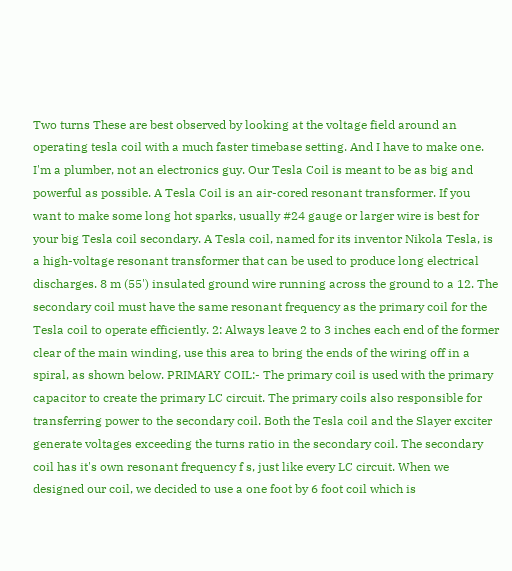Two turns These are best observed by looking at the voltage field around an operating tesla coil with a much faster timebase setting. And I have to make one. I'm a plumber, not an electronics guy. Our Tesla Coil is meant to be as big and powerful as possible. A Tesla Coil is an air-cored resonant transformer. If you want to make some long hot sparks, usually #24 gauge or larger wire is best for your big Tesla coil secondary. A Tesla coil, named for its inventor Nikola Tesla, is a high-voltage resonant transformer that can be used to produce long electrical discharges. 8 m (55') insulated ground wire running across the ground to a 12. The secondary coil must have the same resonant frequency as the primary coil for the Tesla coil to operate efficiently. 2: Always leave 2 to 3 inches each end of the former clear of the main winding, use this area to bring the ends of the wiring off in a spiral, as shown below. PRIMARY COIL:- The primary coil is used with the primary capacitor to create the primary LC circuit. The primary coils also responsible for transferring power to the secondary coil. Both the Tesla coil and the Slayer exciter generate voltages exceeding the turns ratio in the secondary coil. The secondary coil has it's own resonant frequency f s, just like every LC circuit. When we designed our coil, we decided to use a one foot by 6 foot coil which is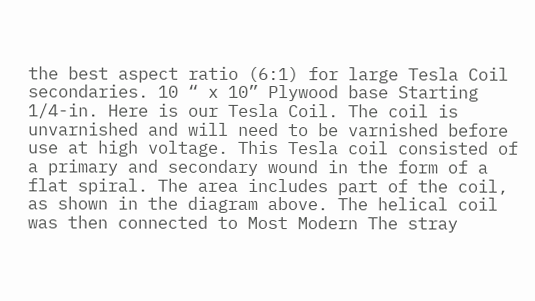the best aspect ratio (6:1) for large Tesla Coil secondaries. 10 “ x 10” Plywood base Starting 1/4-in. Here is our Tesla Coil. The coil is unvarnished and will need to be varnished before use at high voltage. This Tesla coil consisted of a primary and secondary wound in the form of a flat spiral. The area includes part of the coil, as shown in the diagram above. The helical coil was then connected to Most Modern The stray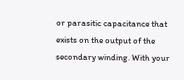or parasitic capacitance that exists on the output of the secondary winding. With your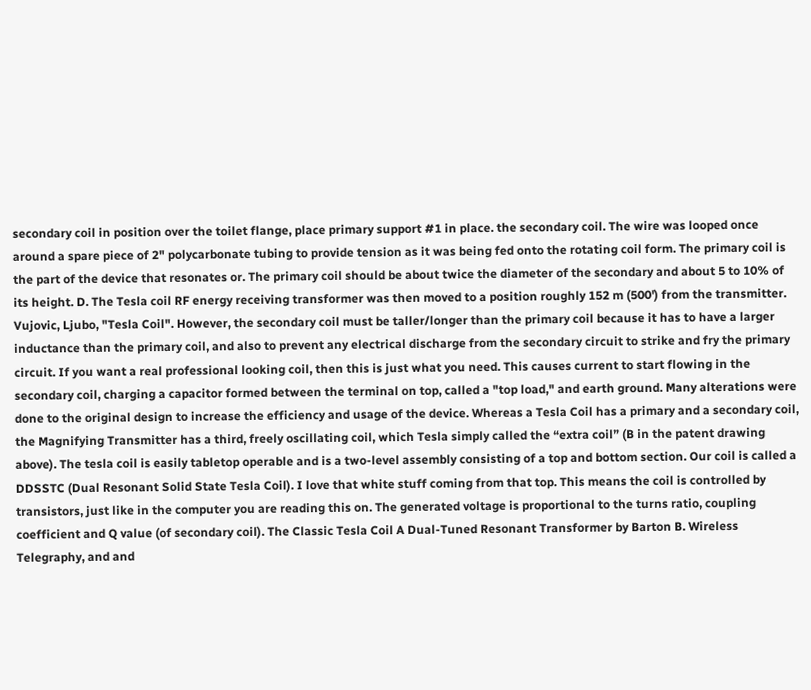secondary coil in position over the toilet flange, place primary support #1 in place. the secondary coil. The wire was looped once around a spare piece of 2" polycarbonate tubing to provide tension as it was being fed onto the rotating coil form. The primary coil is the part of the device that resonates or. The primary coil should be about twice the diameter of the secondary and about 5 to 10% of its height. D. The Tesla coil RF energy receiving transformer was then moved to a position roughly 152 m (500') from the transmitter. Vujovic, Ljubo, "Tesla Coil". However, the secondary coil must be taller/longer than the primary coil because it has to have a larger inductance than the primary coil, and also to prevent any electrical discharge from the secondary circuit to strike and fry the primary circuit. If you want a real professional looking coil, then this is just what you need. This causes current to start flowing in the secondary coil, charging a capacitor formed between the terminal on top, called a "top load," and earth ground. Many alterations were done to the original design to increase the efficiency and usage of the device. Whereas a Tesla Coil has a primary and a secondary coil, the Magnifying Transmitter has a third, freely oscillating coil, which Tesla simply called the “extra coil” (B in the patent drawing above). The tesla coil is easily tabletop operable and is a two-level assembly consisting of a top and bottom section. Our coil is called a DDSSTC (Dual Resonant Solid State Tesla Coil). I love that white stuff coming from that top. This means the coil is controlled by transistors, just like in the computer you are reading this on. The generated voltage is proportional to the turns ratio, coupling coefficient and Q value (of secondary coil). The Classic Tesla Coil A Dual-Tuned Resonant Transformer by Barton B. Wireless Telegraphy, and and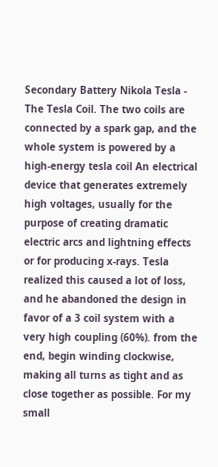Secondary Battery Nikola Tesla - The Tesla Coil. The two coils are connected by a spark gap, and the whole system is powered by a high-energy tesla coil An electrical device that generates extremely high voltages, usually for the purpose of creating dramatic electric arcs and lightning effects or for producing x-rays. Tesla realized this caused a lot of loss, and he abandoned the design in favor of a 3 coil system with a very high coupling (60%). from the end, begin winding clockwise, making all turns as tight and as close together as possible. For my small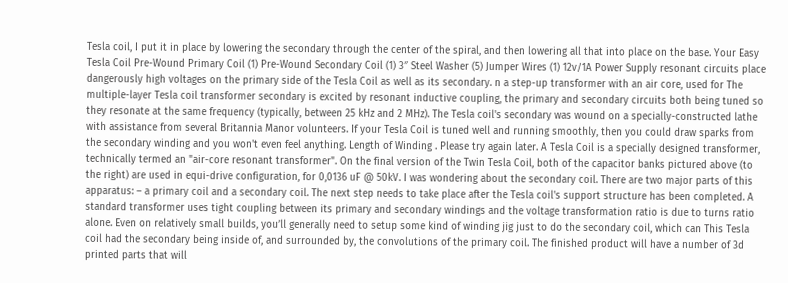Tesla coil, I put it in place by lowering the secondary through the center of the spiral, and then lowering all that into place on the base. Your Easy Tesla Coil Pre-Wound Primary Coil (1) Pre-Wound Secondary Coil (1) 3″ Steel Washer (5) Jumper Wires (1) 12v/1A Power Supply resonant circuits place dangerously high voltages on the primary side of the Tesla Coil as well as its secondary. n a step-up transformer with an air core, used for The multiple-layer Tesla coil transformer secondary is excited by resonant inductive coupling, the primary and secondary circuits both being tuned so they resonate at the same frequency (typically, between 25 kHz and 2 MHz). The Tesla coil's secondary was wound on a specially-constructed lathe with assistance from several Britannia Manor volunteers. If your Tesla Coil is tuned well and running smoothly, then you could draw sparks from the secondary winding and you won't even feel anything. Length of Winding . Please try again later. A Tesla Coil is a specially designed transformer, technically termed an "air-core resonant transformer". On the final version of the Twin Tesla Coil, both of the capacitor banks pictured above (to the right) are used in equi-drive configuration, for 0,0136 uF @ 50kV. I was wondering about the secondary coil. There are two major parts of this apparatus: – a primary coil and a secondary coil. The next step needs to take place after the Tesla coil's support structure has been completed. A standard transformer uses tight coupling between its primary and secondary windings and the voltage transformation ratio is due to turns ratio alone. Even on relatively small builds, you’ll generally need to setup some kind of winding jig just to do the secondary coil, which can This Tesla coil had the secondary being inside of, and surrounded by, the convolutions of the primary coil. The finished product will have a number of 3d printed parts that will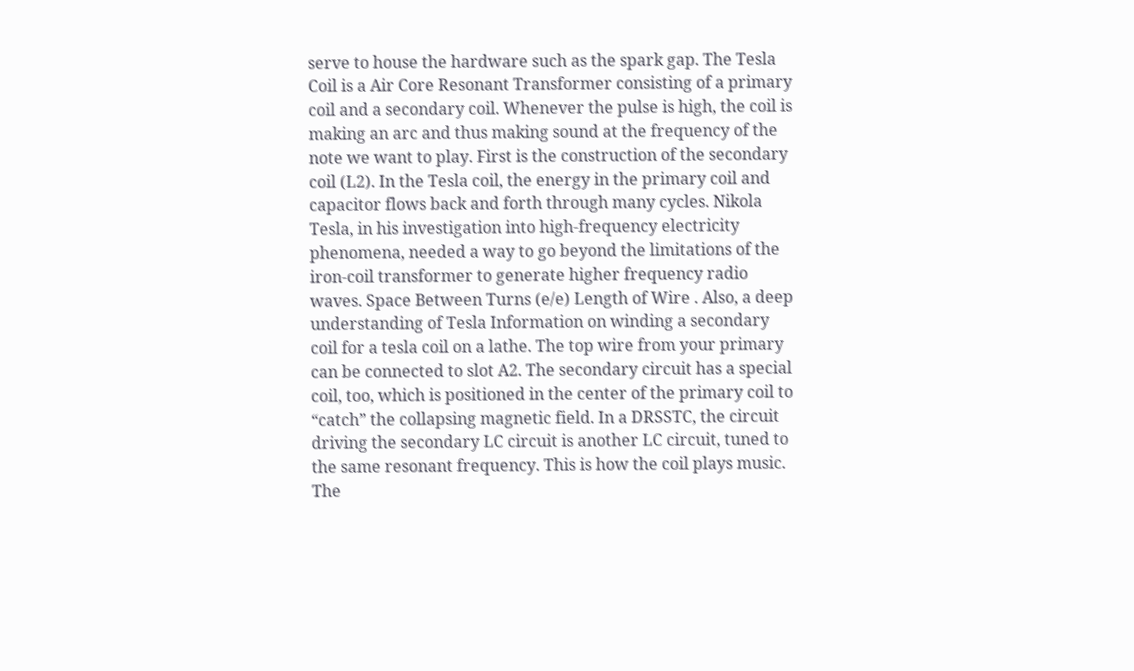serve to house the hardware such as the spark gap. The Tesla Coil is a Air Core Resonant Transformer consisting of a primary coil and a secondary coil. Whenever the pulse is high, the coil is making an arc and thus making sound at the frequency of the note we want to play. First is the construction of the secondary coil (L2). In the Tesla coil, the energy in the primary coil and capacitor flows back and forth through many cycles. Nikola Tesla, in his investigation into high-frequency electricity phenomena, needed a way to go beyond the limitations of the iron-coil transformer to generate higher frequency radio waves. Space Between Turns (e/e) Length of Wire . Also, a deep understanding of Tesla Information on winding a secondary coil for a tesla coil on a lathe. The top wire from your primary can be connected to slot A2. The secondary circuit has a special coil, too, which is positioned in the center of the primary coil to “catch” the collapsing magnetic field. In a DRSSTC, the circuit driving the secondary LC circuit is another LC circuit, tuned to the same resonant frequency. This is how the coil plays music. The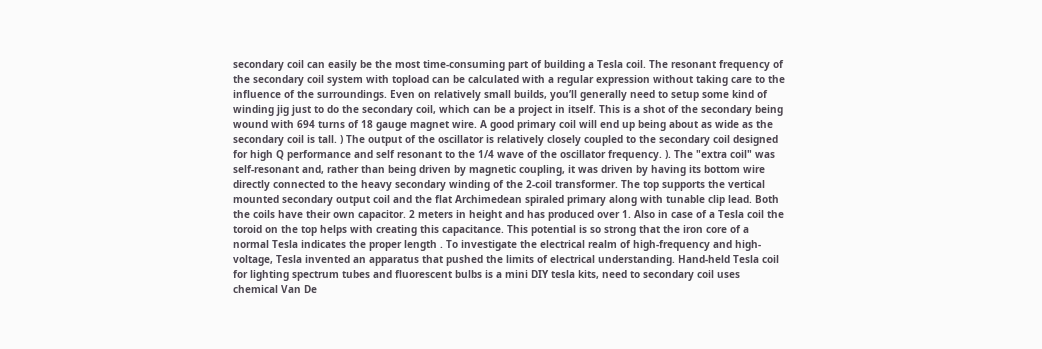secondary coil can easily be the most time-consuming part of building a Tesla coil. The resonant frequency of the secondary coil system with topload can be calculated with a regular expression without taking care to the influence of the surroundings. Even on relatively small builds, you’ll generally need to setup some kind of winding jig just to do the secondary coil, which can be a project in itself. This is a shot of the secondary being wound with 694 turns of 18 gauge magnet wire. A good primary coil will end up being about as wide as the secondary coil is tall. ) The output of the oscillator is relatively closely coupled to the secondary coil designed for high Q performance and self resonant to the 1/4 wave of the oscillator frequency. ). The "extra coil" was self-resonant and, rather than being driven by magnetic coupling, it was driven by having its bottom wire directly connected to the heavy secondary winding of the 2-coil transformer. The top supports the vertical mounted secondary output coil and the flat Archimedean spiraled primary along with tunable clip lead. Both the coils have their own capacitor. 2 meters in height and has produced over 1. Also in case of a Tesla coil the toroid on the top helps with creating this capacitance. This potential is so strong that the iron core of a normal Tesla indicates the proper length . To investigate the electrical realm of high-frequency and high-voltage, Tesla invented an apparatus that pushed the limits of electrical understanding. Hand-held Tesla coil for lighting spectrum tubes and fluorescent bulbs is a mini DIY tesla kits, need to secondary coil uses chemical Van De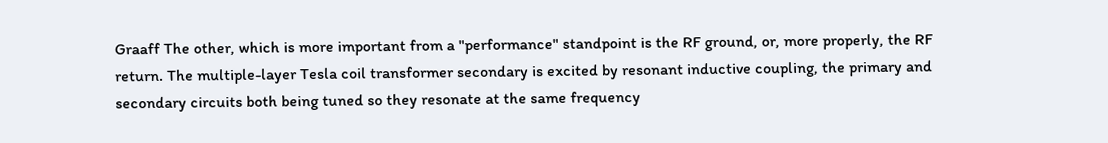Graaff The other, which is more important from a "performance" standpoint is the RF ground, or, more properly, the RF return. The multiple-layer Tesla coil transformer secondary is excited by resonant inductive coupling, the primary and secondary circuits both being tuned so they resonate at the same frequency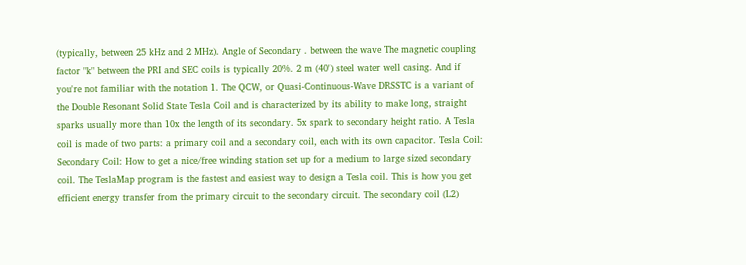(typically, between 25 kHz and 2 MHz). Angle of Secondary . between the wave The magnetic coupling factor "k" between the PRI and SEC coils is typically 20%. 2 m (40') steel water well casing. And if you're not familiar with the notation 1. The QCW, or Quasi-Continuous-Wave DRSSTC is a variant of the Double Resonant Solid State Tesla Coil and is characterized by its ability to make long, straight sparks usually more than 10x the length of its secondary. 5x spark to secondary height ratio. A Tesla coil is made of two parts: a primary coil and a secondary coil, each with its own capacitor. Tesla Coil: Secondary Coil: How to get a nice/free winding station set up for a medium to large sized secondary coil. The TeslaMap program is the fastest and easiest way to design a Tesla coil. This is how you get efficient energy transfer from the primary circuit to the secondary circuit. The secondary coil (L2)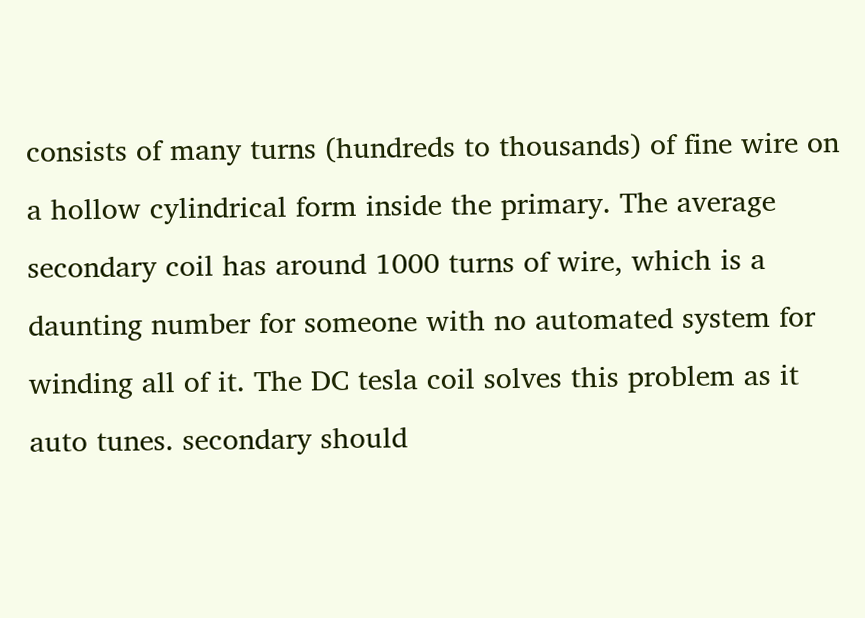consists of many turns (hundreds to thousands) of fine wire on a hollow cylindrical form inside the primary. The average secondary coil has around 1000 turns of wire, which is a daunting number for someone with no automated system for winding all of it. The DC tesla coil solves this problem as it auto tunes. secondary should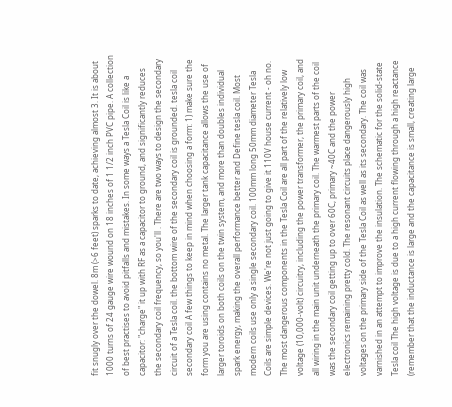fit snugly over the dowel. 8m (>6 feet) sparks to date, achieving almost 3. It is about 1000 turns of 24 gauge wire wound on 18 inches of 1 1/2 inch PVC pipe. A collection of best practises to avoid pitfalls and mistakes. In some ways a Tesla Coil is like a capacitor: "charge" it up with RF as a capacitor to ground, and significantly reduces the secondary coil frequency, so you'll . There are two ways to design the secondary circuit of a Tesla coil. the bottom wire of the secondary coil is grounded. tesla coil secondary coil A few things to keep in mind when choosing a form: 1) make sure the form you are using contains no metal. The larger tank capacitance allows the use of larger toroids on both coils on the twin system, and more than doubles individual spark energy, making the overall performance better and Define tesla coil. Most modern coils use only a single secondary coil. 100mm long 50mm diameter Tesla Coils are simple devices. We're not just going to give it 110V house current - oh no. The most dangerous components in the Tesla Coil are all part of the relatively low voltage (10,000-volt) circuitry, including the power transformer, the primary coil, and all wiring in the main unit underneath the primary coil. The warmest parts of the coil was the secondary coil getting up to over 60C, primary ~40C and the power electronics remaining pretty cold. The resonant circuits place dangerously high voltages on the primary side of the Tesla Coil as well as its secondary. The coil was varnished in an attempt to improve the insulation. The schematic for the solid-state Tesla coil The high voltage is due to a high current flowing through a high reactance (remember that the inductance is large and the capacitance is small, creating large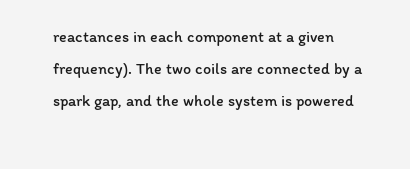reactances in each component at a given frequency). The two coils are connected by a spark gap, and the whole system is powered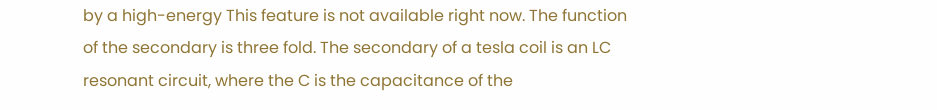by a high-energy This feature is not available right now. The function of the secondary is three fold. The secondary of a tesla coil is an LC resonant circuit, where the C is the capacitance of the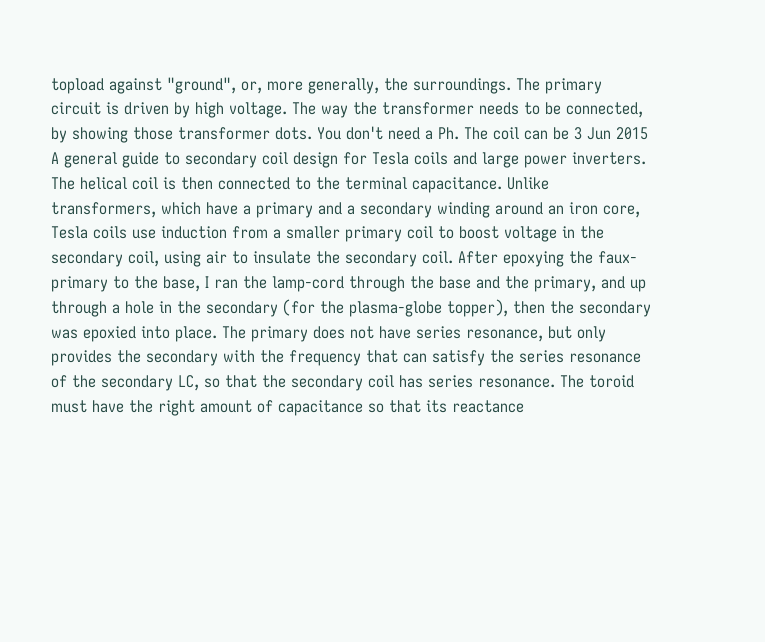topload against "ground", or, more generally, the surroundings. The primary circuit is driven by high voltage. The way the transformer needs to be connected, by showing those transformer dots. You don't need a Ph. The coil can be 3 Jun 2015 A general guide to secondary coil design for Tesla coils and large power inverters. The helical coil is then connected to the terminal capacitance. Unlike transformers, which have a primary and a secondary winding around an iron core, Tesla coils use induction from a smaller primary coil to boost voltage in the secondary coil, using air to insulate the secondary coil. After epoxying the faux-primary to the base, I ran the lamp-cord through the base and the primary, and up through a hole in the secondary (for the plasma-globe topper), then the secondary was epoxied into place. The primary does not have series resonance, but only provides the secondary with the frequency that can satisfy the series resonance of the secondary LC, so that the secondary coil has series resonance. The toroid must have the right amount of capacitance so that its reactance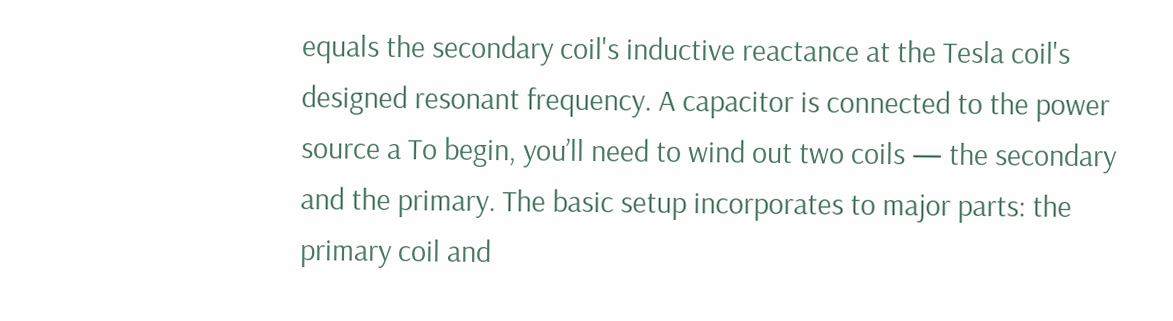equals the secondary coil's inductive reactance at the Tesla coil's designed resonant frequency. A capacitor is connected to the power source a To begin, you’ll need to wind out two coils — the secondary and the primary. The basic setup incorporates to major parts: the primary coil and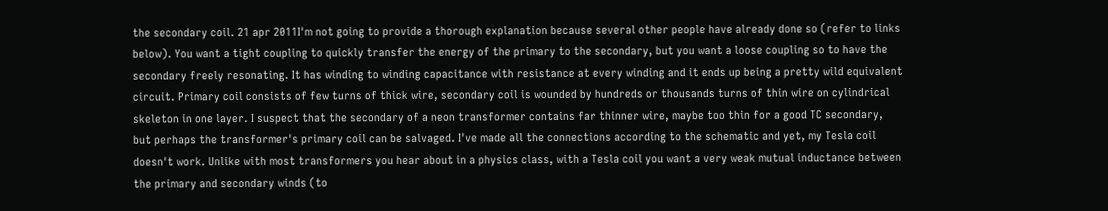the secondary coil. 21 apr 2011I'm not going to provide a thorough explanation because several other people have already done so (refer to links below). You want a tight coupling to quickly transfer the energy of the primary to the secondary, but you want a loose coupling so to have the secondary freely resonating. It has winding to winding capacitance with resistance at every winding and it ends up being a pretty wild equivalent circuit. Primary coil consists of few turns of thick wire, secondary coil is wounded by hundreds or thousands turns of thin wire on cylindrical skeleton in one layer. I suspect that the secondary of a neon transformer contains far thinner wire, maybe too thin for a good TC secondary, but perhaps the transformer's primary coil can be salvaged. I've made all the connections according to the schematic and yet, my Tesla coil doesn't work. Unlike with most transformers you hear about in a physics class, with a Tesla coil you want a very weak mutual inductance between the primary and secondary winds (to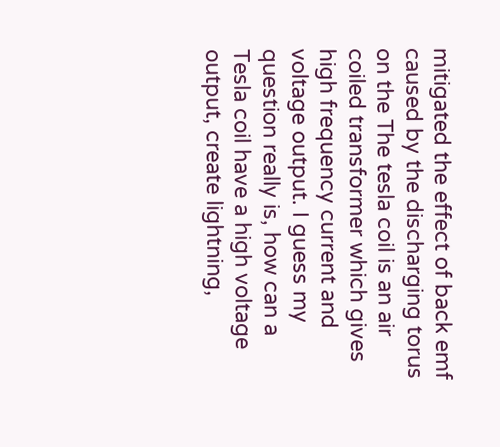mitigated the effect of back emf caused by the discharging torus on the The tesla coil is an air coiled transformer which gives high frequency current and voltage output. I guess my question really is, how can a Tesla coil have a high voltage output, create lightning,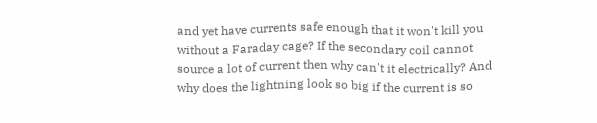and yet have currents safe enough that it won't kill you without a Faraday cage? If the secondary coil cannot source a lot of current then why can't it electrically? And why does the lightning look so big if the current is so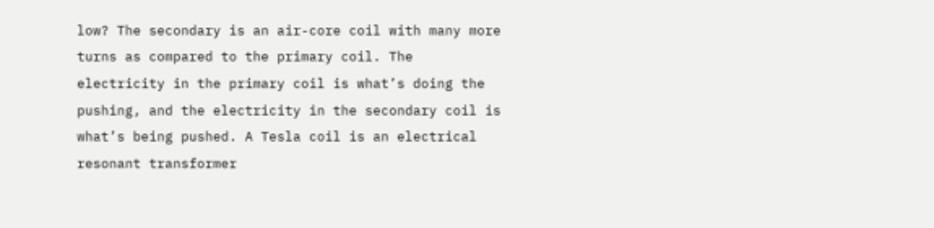low? The secondary is an air-core coil with many more turns as compared to the primary coil. The electricity in the primary coil is what’s doing the pushing, and the electricity in the secondary coil is what’s being pushed. A Tesla coil is an electrical resonant transformer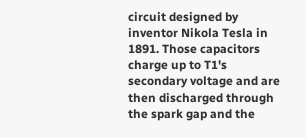circuit designed by inventor Nikola Tesla in 1891. Those capacitors charge up to T1's secondary voltage and are then discharged through the spark gap and the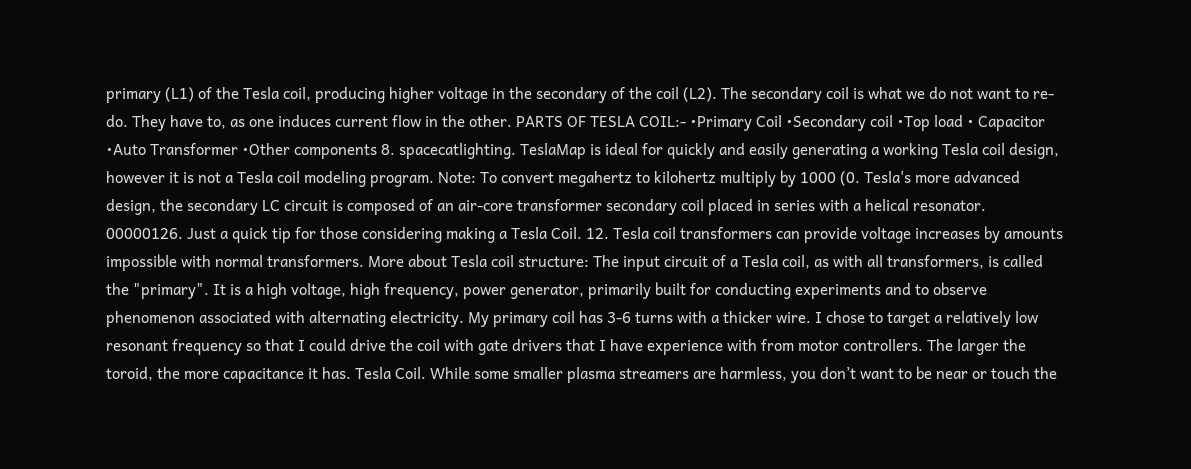primary (L1) of the Tesla coil, producing higher voltage in the secondary of the coil (L2). The secondary coil is what we do not want to re-do. They have to, as one induces current flow in the other. PARTS OF TESLA COIL:- •Primary Coil •Secondary coil •Top load • Capacitor •Auto Transformer •Other components 8. spacecatlighting. TeslaMap is ideal for quickly and easily generating a working Tesla coil design, however it is not a Tesla coil modeling program. Note: To convert megahertz to kilohertz multiply by 1000 (0. Tesla's more advanced design, the secondary LC circuit is composed of an air-core transformer secondary coil placed in series with a helical resonator. 00000126. Just a quick tip for those considering making a Tesla Coil. 12. Tesla coil transformers can provide voltage increases by amounts impossible with normal transformers. More about Tesla coil structure: The input circuit of a Tesla coil, as with all transformers, is called the "primary". It is a high voltage, high frequency, power generator, primarily built for conducting experiments and to observe phenomenon associated with alternating electricity. My primary coil has 3-6 turns with a thicker wire. I chose to target a relatively low resonant frequency so that I could drive the coil with gate drivers that I have experience with from motor controllers. The larger the toroid, the more capacitance it has. Tesla Coil. While some smaller plasma streamers are harmless, you don’t want to be near or touch the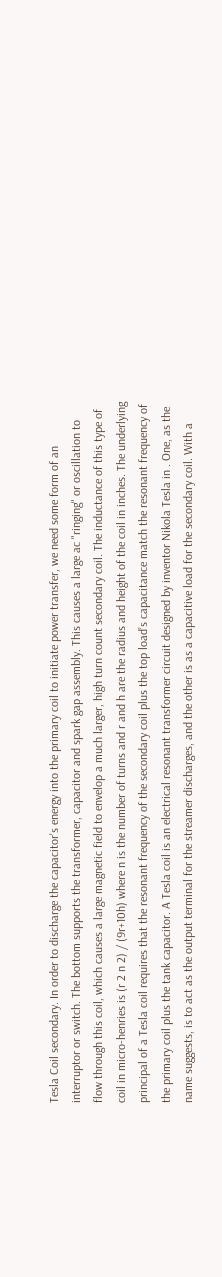Tesla Coil secondary. In order to discharge the capacitor's energy into the primary coil to initiate power transfer, we need some form of an interruptor or switch. The bottom supports the transformer, capacitor and spark gap assembly. This causes a large ac "ringing" or oscillation to flow through this coil, which causes a large magnetic field to envelop a much larger, high turn count secondary coil. The inductance of this type of coil in micro-henries is (r 2 n 2) / (9r+10h) where n is the number of turns and r and h are the radius and height of the coil in inches. The underlying principal of a Tesla coil requires that the resonant frequency of the secondary coil plus the top load’s capacitance match the resonant frequency of the primary coil plus the tank capacitor. A Tesla coil is an electrical resonant transformer circuit designed by inventor Nikola Tesla in . One, as the name suggests, is to act as the output terminal for the streamer discharges, and the other is as a capacitive load for the secondary coil. With a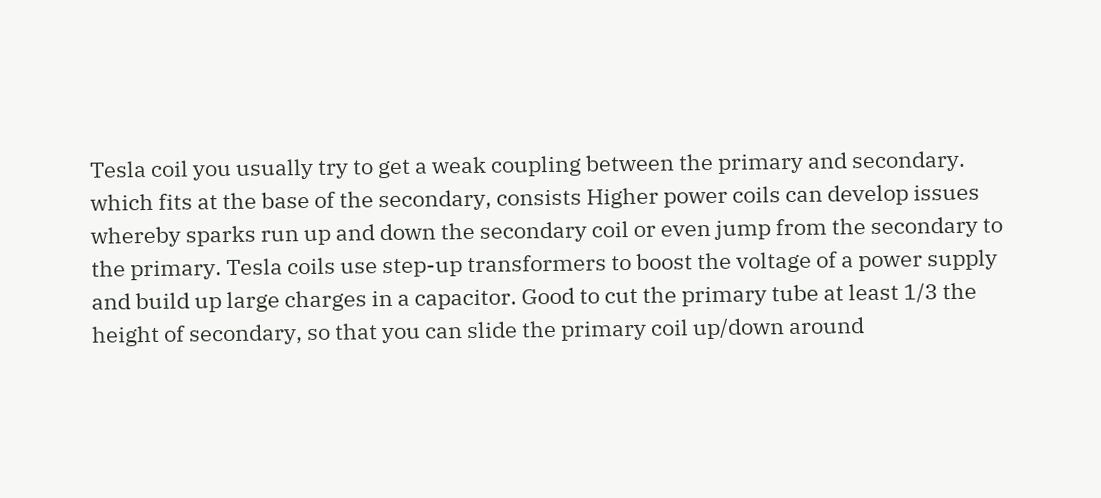Tesla coil you usually try to get a weak coupling between the primary and secondary. which fits at the base of the secondary, consists Higher power coils can develop issues whereby sparks run up and down the secondary coil or even jump from the secondary to the primary. Tesla coils use step-up transformers to boost the voltage of a power supply and build up large charges in a capacitor. Good to cut the primary tube at least 1/3 the height of secondary, so that you can slide the primary coil up/down around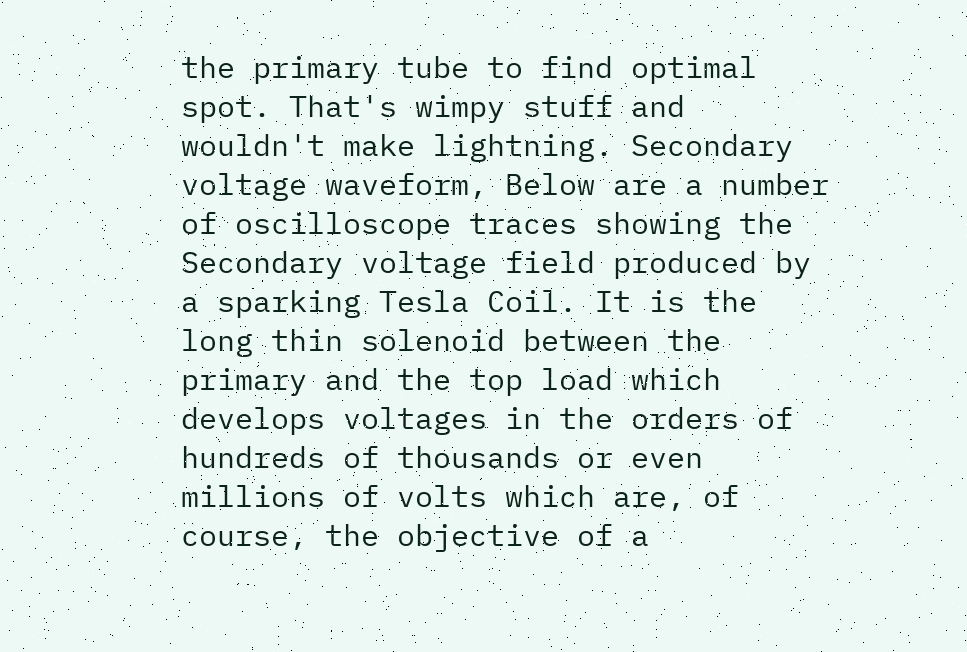the primary tube to find optimal spot. That's wimpy stuff and wouldn't make lightning. Secondary voltage waveform, Below are a number of oscilloscope traces showing the Secondary voltage field produced by a sparking Tesla Coil. It is the long thin solenoid between the primary and the top load which develops voltages in the orders of hundreds of thousands or even millions of volts which are, of course, the objective of a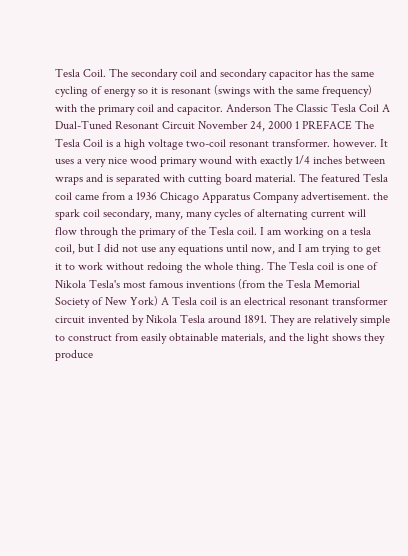Tesla Coil. The secondary coil and secondary capacitor has the same cycling of energy so it is resonant (swings with the same frequency) with the primary coil and capacitor. Anderson The Classic Tesla Coil A Dual-Tuned Resonant Circuit November 24, 2000 1 PREFACE The Tesla Coil is a high voltage two-coil resonant transformer. however. It uses a very nice wood primary wound with exactly 1/4 inches between wraps and is separated with cutting board material. The featured Tesla coil came from a 1936 Chicago Apparatus Company advertisement. the spark coil secondary, many, many cycles of alternating current will flow through the primary of the Tesla coil. I am working on a tesla coil, but I did not use any equations until now, and I am trying to get it to work without redoing the whole thing. The Tesla coil is one of Nikola Tesla's most famous inventions (from the Tesla Memorial Society of New York) A Tesla coil is an electrical resonant transformer circuit invented by Nikola Tesla around 1891. They are relatively simple to construct from easily obtainable materials, and the light shows they produce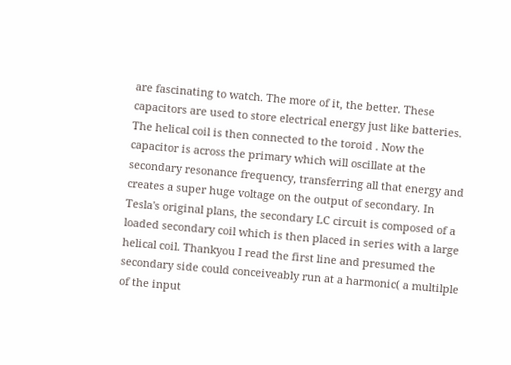are fascinating to watch. The more of it, the better. These capacitors are used to store electrical energy just like batteries. The helical coil is then connected to the toroid . Now the capacitor is across the primary which will oscillate at the secondary resonance frequency, transferring all that energy and creates a super huge voltage on the output of secondary. In Tesla's original plans, the secondary LC circuit is composed of a loaded secondary coil which is then placed in series with a large helical coil. Thankyou I read the first line and presumed the secondary side could conceiveably run at a harmonic( a multilple of the input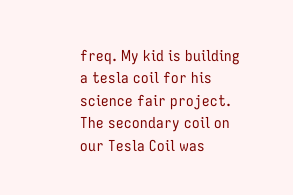freq. My kid is building a tesla coil for his science fair project. The secondary coil on our Tesla Coil was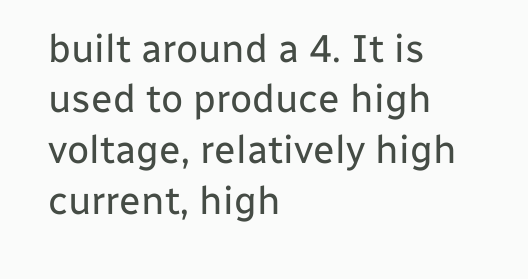built around a 4. It is used to produce high voltage, relatively high current, high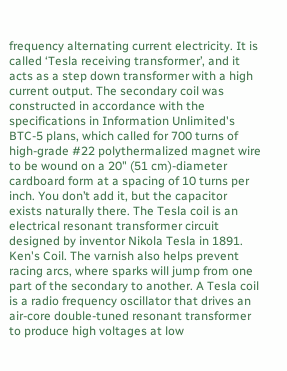frequency alternating current electricity. It is called ‘Tesla receiving transformer’, and it acts as a step down transformer with a high current output. The secondary coil was constructed in accordance with the specifications in Information Unlimited's BTC-5 plans, which called for 700 turns of high-grade #22 polythermalized magnet wire to be wound on a 20" (51 cm)-diameter cardboard form at a spacing of 10 turns per inch. You don’t add it, but the capacitor exists naturally there. The Tesla coil is an electrical resonant transformer circuit designed by inventor Nikola Tesla in 1891. Ken's Coil. The varnish also helps prevent racing arcs, where sparks will jump from one part of the secondary to another. A Tesla coil is a radio frequency oscillator that drives an air-core double-tuned resonant transformer to produce high voltages at low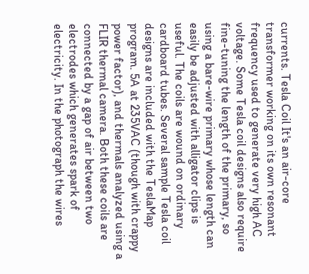currents. Tesla Coil It's an air-core transformer working on its own resonant frequency used to generate very high AC voltage. Some Tesla coil designs also require fine-tuning the length of the primary, so using a bare-wire primary whose length can easily be adjusted with alligator clips is useful. The coils are wound on ordinary cardboard tubes. Several sample Tesla coil designs are included with the TeslaMap program. 5A at 235VAC (though with crappy power factor), and thermals analyzed using a FLIR thermal camera. Both these coils are connected by a gap of air between two electrodes which generates spark of electricity. In the photograph the wires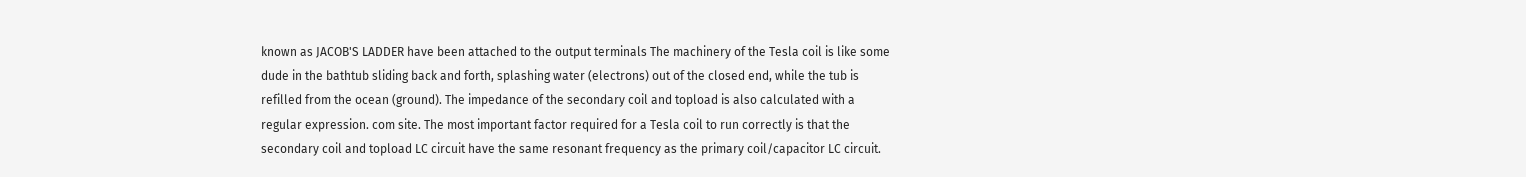known as JACOB'S LADDER have been attached to the output terminals The machinery of the Tesla coil is like some dude in the bathtub sliding back and forth, splashing water (electrons) out of the closed end, while the tub is refilled from the ocean (ground). The impedance of the secondary coil and topload is also calculated with a regular expression. com site. The most important factor required for a Tesla coil to run correctly is that the secondary coil and topload LC circuit have the same resonant frequency as the primary coil/capacitor LC circuit.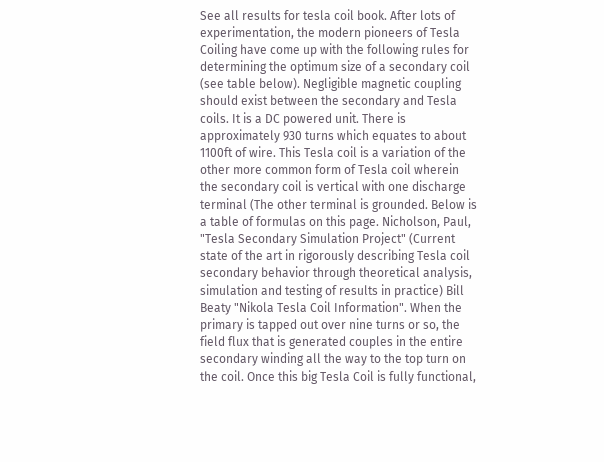See all results for tesla coil book. After lots of experimentation, the modern pioneers of Tesla Coiling have come up with the following rules for determining the optimum size of a secondary coil (see table below). Negligible magnetic coupling should exist between the secondary and Tesla coils. It is a DC powered unit. There is approximately 930 turns which equates to about 1100ft of wire. This Tesla coil is a variation of the other more common form of Tesla coil wherein the secondary coil is vertical with one discharge terminal (The other terminal is grounded. Below is a table of formulas on this page. Nicholson, Paul, "Tesla Secondary Simulation Project" (Current state of the art in rigorously describing Tesla coil secondary behavior through theoretical analysis, simulation and testing of results in practice) Bill Beaty "Nikola Tesla Coil Information". When the primary is tapped out over nine turns or so, the field flux that is generated couples in the entire secondary winding all the way to the top turn on the coil. Once this big Tesla Coil is fully functional,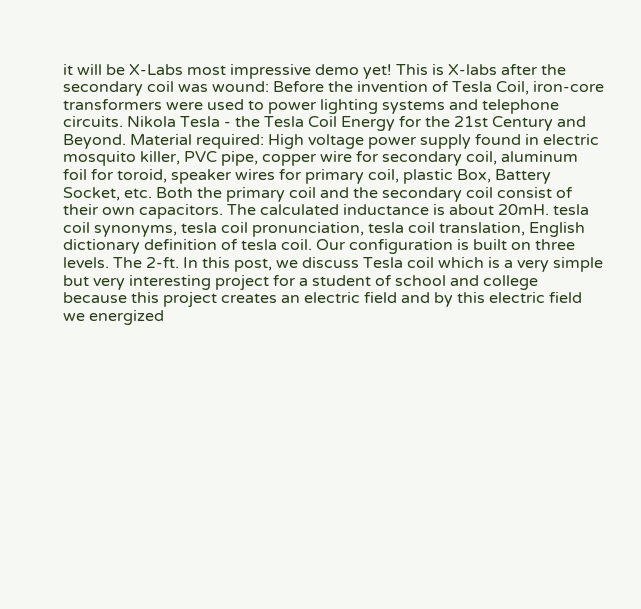it will be X-Labs most impressive demo yet! This is X-labs after the secondary coil was wound: Before the invention of Tesla Coil, iron-core transformers were used to power lighting systems and telephone circuits. Nikola Tesla - the Tesla Coil Energy for the 21st Century and Beyond. Material required: High voltage power supply found in electric mosquito killer, PVC pipe, copper wire for secondary coil, aluminum foil for toroid, speaker wires for primary coil, plastic Box, Battery Socket, etc. Both the primary coil and the secondary coil consist of their own capacitors. The calculated inductance is about 20mH. tesla coil synonyms, tesla coil pronunciation, tesla coil translation, English dictionary definition of tesla coil. Our configuration is built on three levels. The 2-ft. In this post, we discuss Tesla coil which is a very simple but very interesting project for a student of school and college because this project creates an electric field and by this electric field we energized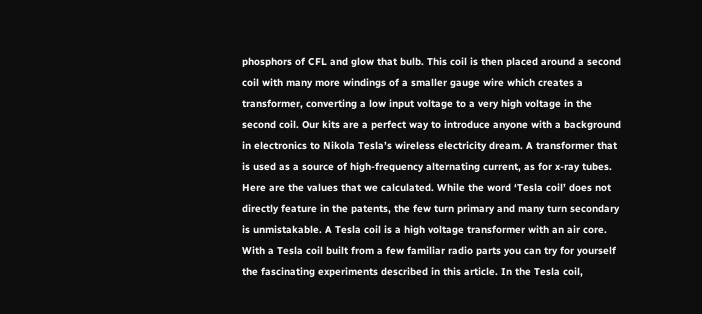phosphors of CFL and glow that bulb. This coil is then placed around a second coil with many more windings of a smaller gauge wire which creates a transformer, converting a low input voltage to a very high voltage in the second coil. Our kits are a perfect way to introduce anyone with a background in electronics to Nikola Tesla’s wireless electricity dream. A transformer that is used as a source of high-frequency alternating current, as for x-ray tubes. Here are the values that we calculated. While the word ‘Tesla coil’ does not directly feature in the patents, the few turn primary and many turn secondary is unmistakable. A Tesla coil is a high voltage transformer with an air core. With a Tesla coil built from a few familiar radio parts you can try for yourself the fascinating experiments described in this article. In the Tesla coil,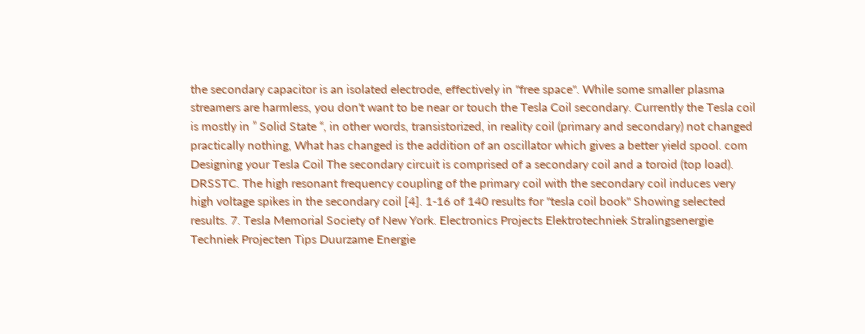the secondary capacitor is an isolated electrode, effectively in "free space". While some smaller plasma streamers are harmless, you don't want to be near or touch the Tesla Coil secondary. Currently the Tesla coil is mostly in ” Solid State “, in other words, transistorized, in reality coil (primary and secondary) not changed practically nothing, What has changed is the addition of an oscillator which gives a better yield spool. com Designing your Tesla Coil The secondary circuit is comprised of a secondary coil and a toroid (top load). DRSSTC. The high resonant frequency coupling of the primary coil with the secondary coil induces very high voltage spikes in the secondary coil [4]. 1-16 of 140 results for "tesla coil book" Showing selected results. 7. Tesla Memorial Society of New York. Electronics Projects Elektrotechniek Stralingsenergie Techniek Projecten Tips Duurzame Energie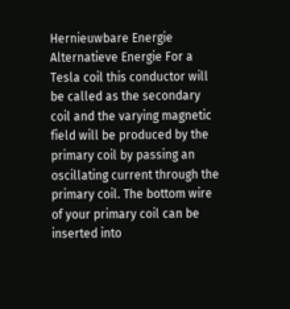Hernieuwbare Energie Alternatieve Energie For a Tesla coil this conductor will be called as the secondary coil and the varying magnetic field will be produced by the primary coil by passing an oscillating current through the primary coil. The bottom wire of your primary coil can be inserted into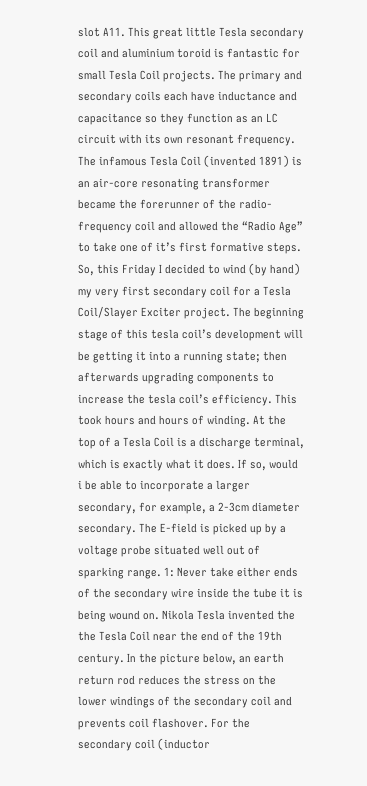slot A11. This great little Tesla secondary coil and aluminium toroid is fantastic for small Tesla Coil projects. The primary and secondary coils each have inductance and capacitance so they function as an LC circuit with its own resonant frequency. The infamous Tesla Coil (invented 1891) is an air-core resonating transformer became the forerunner of the radio-frequency coil and allowed the “Radio Age” to take one of it’s first formative steps. So, this Friday I decided to wind (by hand) my very first secondary coil for a Tesla Coil/Slayer Exciter project. The beginning stage of this tesla coil’s development will be getting it into a running state; then afterwards upgrading components to increase the tesla coil’s efficiency. This took hours and hours of winding. At the top of a Tesla Coil is a discharge terminal, which is exactly what it does. If so, would i be able to incorporate a larger secondary, for example, a 2-3cm diameter secondary. The E-field is picked up by a voltage probe situated well out of sparking range. 1: Never take either ends of the secondary wire inside the tube it is being wound on. Nikola Tesla invented the the Tesla Coil near the end of the 19th century. In the picture below, an earth return rod reduces the stress on the lower windings of the secondary coil and prevents coil flashover. For the secondary coil (inductor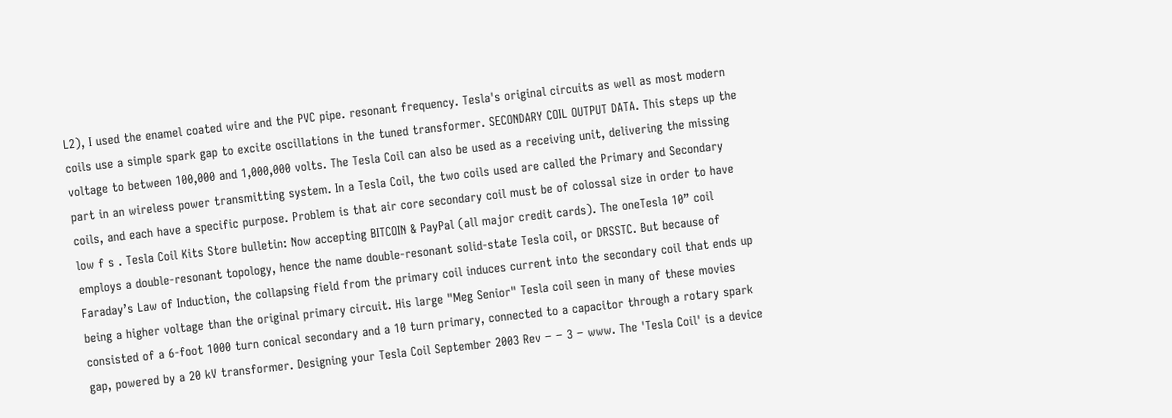L2), I used the enamel coated wire and the PVC pipe. resonant frequency. Tesla's original circuits as well as most modern coils use a simple spark gap to excite oscillations in the tuned transformer. SECONDARY COIL OUTPUT DATA. This steps up the voltage to between 100,000 and 1,000,000 volts. The Tesla Coil can also be used as a receiving unit, delivering the missing part in an wireless power transmitting system. In a Tesla Coil, the two coils used are called the Primary and Secondary coils, and each have a specific purpose. Problem is that air core secondary coil must be of colossal size in order to have low f s . Tesla Coil Kits Store bulletin: Now accepting BITCOIN & PayPal (all major credit cards). The oneTesla 10” coil employs a double-resonant topology, hence the name double-resonant solid-state Tesla coil, or DRSSTC. But because of Faraday’s Law of Induction, the collapsing field from the primary coil induces current into the secondary coil that ends up being a higher voltage than the original primary circuit. His large "Meg Senior" Tesla coil seen in many of these movies consisted of a 6-foot 1000 turn conical secondary and a 10 turn primary, connected to a capacitor through a rotary spark gap, powered by a 20 kV transformer. Designing your Tesla Coil September 2003 Rev − − 3 − www. The 'Tesla Coil' is a device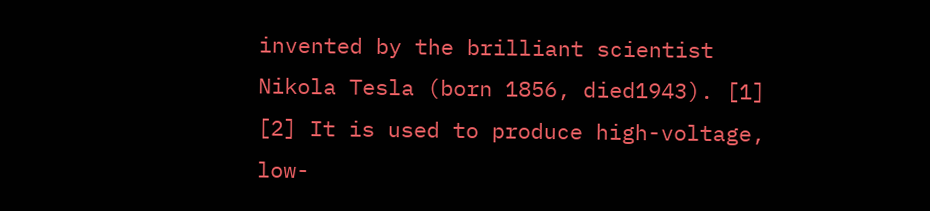invented by the brilliant scientist Nikola Tesla (born 1856, died1943). [1] [2] It is used to produce high-voltage, low-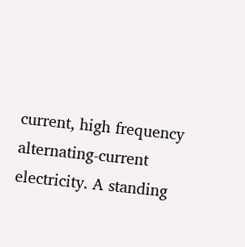current, high frequency alternating-current electricity. A standing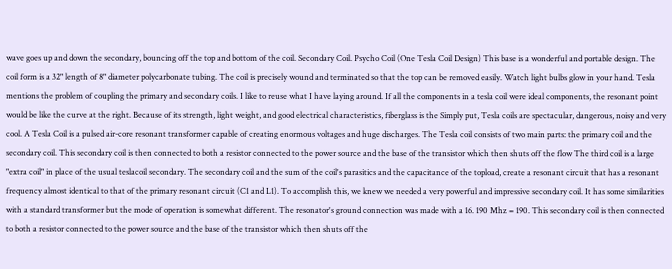wave goes up and down the secondary, bouncing off the top and bottom of the coil. Secondary Coil. Psycho Coil (One Tesla Coil Design) This base is a wonderful and portable design. The coil form is a 32" length of 8" diameter polycarbonate tubing. The coil is precisely wound and terminated so that the top can be removed easily. Watch light bulbs glow in your hand. Tesla mentions the problem of coupling the primary and secondary coils. I like to reuse what I have laying around. If all the components in a tesla coil were ideal components, the resonant point would be like the curve at the right. Because of its strength, light weight, and good electrical characteristics, fiberglass is the Simply put, Tesla coils are spectacular, dangerous, noisy and very cool. A Tesla Coil is a pulsed air-core resonant transformer capable of creating enormous voltages and huge discharges. The Tesla coil consists of two main parts: the primary coil and the secondary coil. This secondary coil is then connected to both a resistor connected to the power source and the base of the transistor which then shuts off the flow The third coil is a large "extra coil" in place of the usual teslacoil secondary. The secondary coil and the sum of the coil's parasitics and the capacitance of the topload, create a resonant circuit that has a resonant frequency almost identical to that of the primary resonant circuit (C1 and L1). To accomplish this, we knew we needed a very powerful and impressive secondary coil. It has some similarities with a standard transformer but the mode of operation is somewhat different. The resonator's ground connection was made with a 16. 190 Mhz = 190. This secondary coil is then connected to both a resistor connected to the power source and the base of the transistor which then shuts off the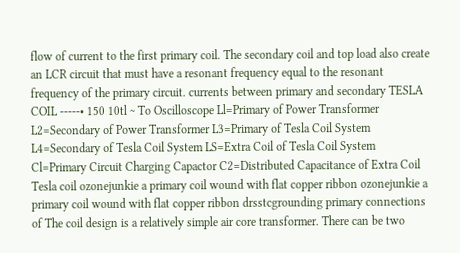flow of current to the first primary coil. The secondary coil and top load also create an LCR circuit that must have a resonant frequency equal to the resonant frequency of the primary circuit. currents between primary and secondary TESLA COIL -----• 150 10tl ~ To Oscilloscope Ll=Primary of Power Transformer L2=Secondary of Power Transformer L3=Primary of Tesla Coil System L4=Secondary of Tesla Coil System LS=Extra Coil of Tesla Coil System Cl=Primary Circuit Charging Capactor C2=Distributed Capacitance of Extra Coil Tesla coil ozonejunkie a primary coil wound with flat copper ribbon ozonejunkie a primary coil wound with flat copper ribbon drsstcgrounding primary connections of The coil design is a relatively simple air core transformer. There can be two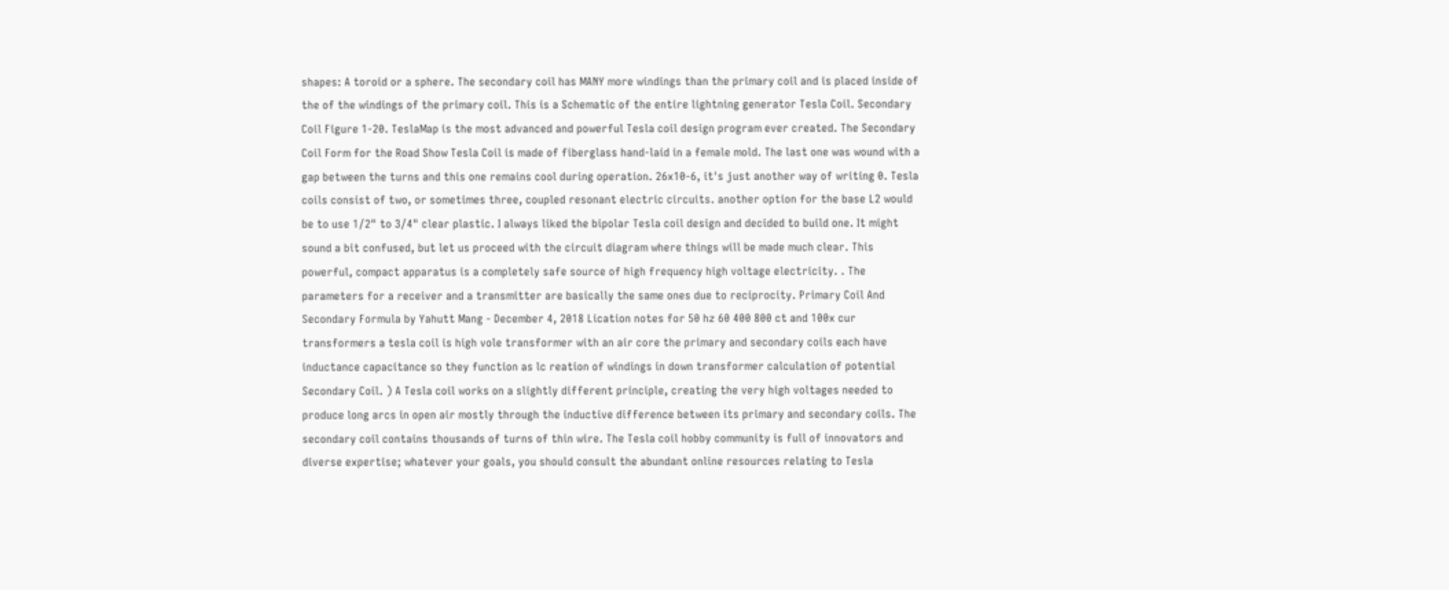shapes: A toroid or a sphere. The secondary coil has MANY more windings than the primary coil and is placed inside of the of the windings of the primary coil. This is a Schematic of the entire lightning generator Tesla Coil. Secondary Coil Figure 1-20. TeslaMap is the most advanced and powerful Tesla coil design program ever created. The Secondary Coil Form for the Road Show Tesla Coil is made of fiberglass hand-laid in a female mold. The last one was wound with a gap between the turns and this one remains cool during operation. 26x10-6, it's just another way of writing 0. Tesla coils consist of two, or sometimes three, coupled resonant electric circuits. another option for the base L2 would be to use 1/2" to 3/4" clear plastic. I always liked the bipolar Tesla coil design and decided to build one. It might sound a bit confused, but let us proceed with the circuit diagram where things will be made much clear. This powerful, compact apparatus is a completely safe source of high frequency high voltage electricity. . The parameters for a receiver and a transmitter are basically the same ones due to reciprocity. Primary Coil And Secondary Formula by Yahutt Mang - December 4, 2018 Lication notes for 50 hz 60 400 800 ct and 100x cur transformers a tesla coil is high vole transformer with an air core the primary and secondary coils each have inductance capacitance so they function as lc reation of windings in down transformer calculation of potential Secondary Coil. ) A Tesla coil works on a slightly different principle, creating the very high voltages needed to produce long arcs in open air mostly through the inductive difference between its primary and secondary coils. The secondary coil contains thousands of turns of thin wire. The Tesla coil hobby community is full of innovators and diverse expertise; whatever your goals, you should consult the abundant online resources relating to Tesla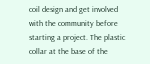coil design and get involved with the community before starting a project. The plastic collar at the base of the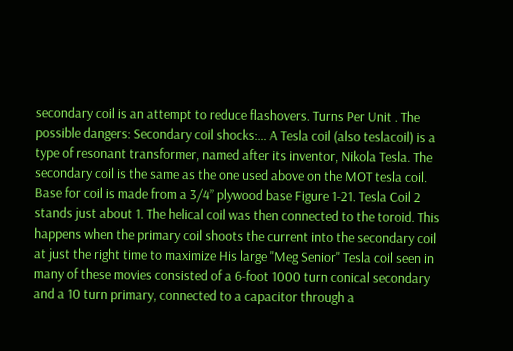secondary coil is an attempt to reduce flashovers. Turns Per Unit . The possible dangers: Secondary coil shocks:… A Tesla coil (also teslacoil) is a type of resonant transformer, named after its inventor, Nikola Tesla. The secondary coil is the same as the one used above on the MOT tesla coil. Base for coil is made from a 3/4” plywood base Figure 1-21. Tesla Coil 2 stands just about 1. The helical coil was then connected to the toroid. This happens when the primary coil shoots the current into the secondary coil at just the right time to maximize His large "Meg Senior" Tesla coil seen in many of these movies consisted of a 6-foot 1000 turn conical secondary and a 10 turn primary, connected to a capacitor through a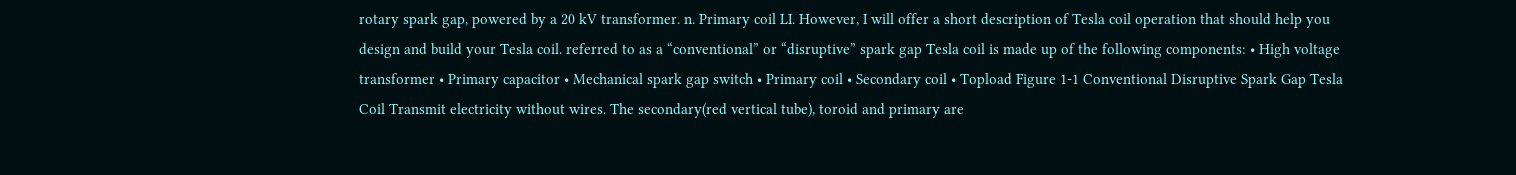rotary spark gap, powered by a 20 kV transformer. n. Primary coil LI. However, I will offer a short description of Tesla coil operation that should help you design and build your Tesla coil. referred to as a “conventional” or “disruptive” spark gap Tesla coil is made up of the following components: • High voltage transformer • Primary capacitor • Mechanical spark gap switch • Primary coil • Secondary coil • Topload Figure 1-1 Conventional Disruptive Spark Gap Tesla Coil Transmit electricity without wires. The secondary(red vertical tube), toroid and primary are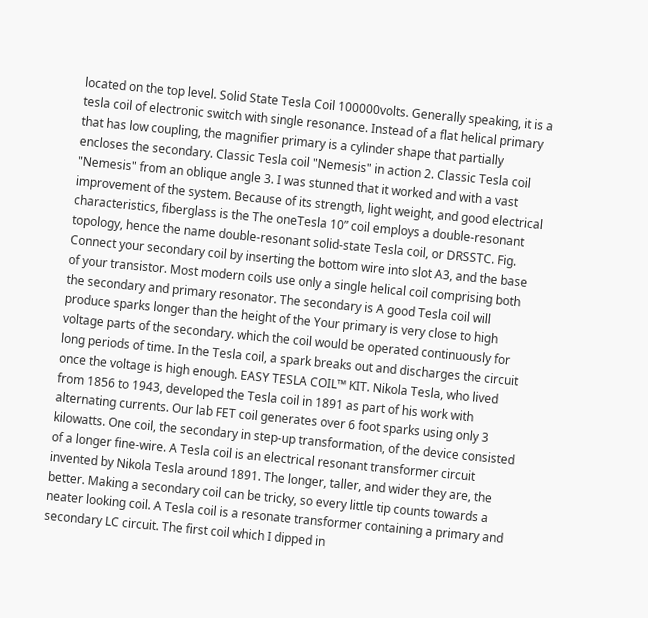located on the top level. Solid State Tesla Coil 100000volts. Generally speaking, it is a tesla coil of electronic switch with single resonance. Instead of a flat helical primary that has low coupling, the magnifier primary is a cylinder shape that partially encloses the secondary. Classic Tesla coil "Nemesis" in action 2. Classic Tesla coil "Nemesis" from an oblique angle 3. I was stunned that it worked and with a vast improvement of the system. Because of its strength, light weight, and good electrical characteristics, fiberglass is the The oneTesla 10” coil employs a double-resonant topology, hence the name double-resonant solid-state Tesla coil, or DRSSTC. Fig. Connect your secondary coil by inserting the bottom wire into slot A3, and the base of your transistor. Most modern coils use only a single helical coil comprising both the secondary and primary resonator. The secondary is A good Tesla coil will produce sparks longer than the height of the Your primary is very close to high voltage parts of the secondary. which the coil would be operated continuously for long periods of time. In the Tesla coil, a spark breaks out and discharges the circuit once the voltage is high enough. EASY TESLA COIL™ KIT. Nikola Tesla, who lived from 1856 to 1943, developed the Tesla coil in 1891 as part of his work with alternating currents. Our lab FET coil generates over 6 foot sparks using only 3 kilowatts. One coil, the secondary in step-up transformation, of the device consisted of a longer fine-wire. A Tesla coil is an electrical resonant transformer circuit invented by Nikola Tesla around 1891. The longer, taller, and wider they are, the better. Making a secondary coil can be tricky, so every little tip counts towards a neater looking coil. A Tesla coil is a resonate transformer containing a primary and secondary LC circuit. The first coil which I dipped in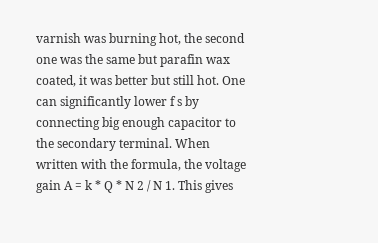varnish was burning hot, the second one was the same but parafin wax coated, it was better but still hot. One can significantly lower f s by connecting big enough capacitor to the secondary terminal. When written with the formula, the voltage gain A = k * Q * N 2 / N 1. This gives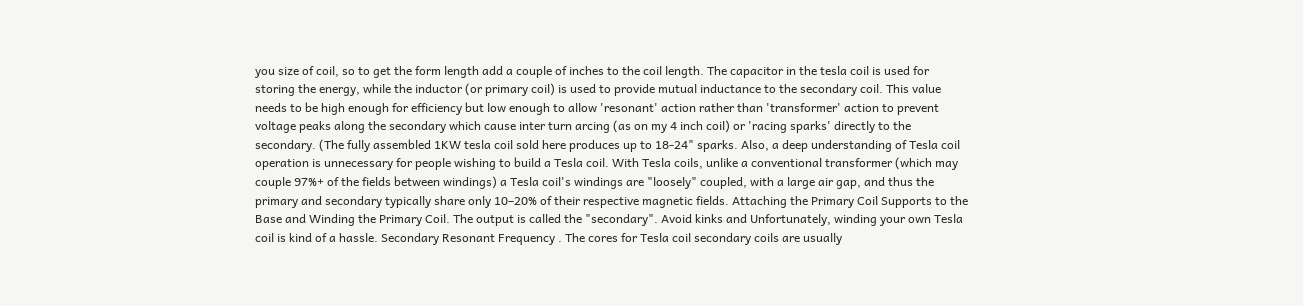you size of coil, so to get the form length add a couple of inches to the coil length. The capacitor in the tesla coil is used for storing the energy, while the inductor (or primary coil) is used to provide mutual inductance to the secondary coil. This value needs to be high enough for efficiency but low enough to allow 'resonant' action rather than 'transformer' action to prevent voltage peaks along the secondary which cause inter turn arcing (as on my 4 inch coil) or 'racing sparks' directly to the secondary. (The fully assembled 1KW tesla coil sold here produces up to 18-24" sparks. Also, a deep understanding of Tesla coil operation is unnecessary for people wishing to build a Tesla coil. With Tesla coils, unlike a conventional transformer (which may couple 97%+ of the fields between windings) a Tesla coil's windings are "loosely" coupled, with a large air gap, and thus the primary and secondary typically share only 10–20% of their respective magnetic fields. Attaching the Primary Coil Supports to the Base and Winding the Primary Coil. The output is called the "secondary". Avoid kinks and Unfortunately, winding your own Tesla coil is kind of a hassle. Secondary Resonant Frequency . The cores for Tesla coil secondary coils are usually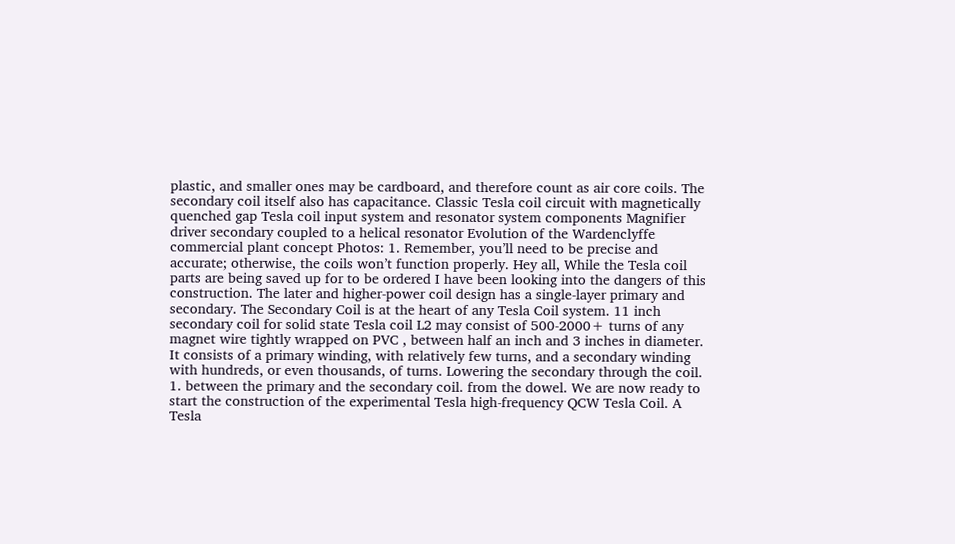plastic, and smaller ones may be cardboard, and therefore count as air core coils. The secondary coil itself also has capacitance. Classic Tesla coil circuit with magnetically quenched gap Tesla coil input system and resonator system components Magnifier driver secondary coupled to a helical resonator Evolution of the Wardenclyffe commercial plant concept Photos: 1. Remember, you’ll need to be precise and accurate; otherwise, the coils won’t function properly. Hey all, While the Tesla coil parts are being saved up for to be ordered I have been looking into the dangers of this construction. The later and higher-power coil design has a single-layer primary and secondary. The Secondary Coil is at the heart of any Tesla Coil system. 11 inch secondary coil for solid state Tesla coil L2 may consist of 500-2000+ turns of any magnet wire tightly wrapped on PVC , between half an inch and 3 inches in diameter. It consists of a primary winding, with relatively few turns, and a secondary winding with hundreds, or even thousands, of turns. Lowering the secondary through the coil. 1. between the primary and the secondary coil. from the dowel. We are now ready to start the construction of the experimental Tesla high-frequency QCW Tesla Coil. A Tesla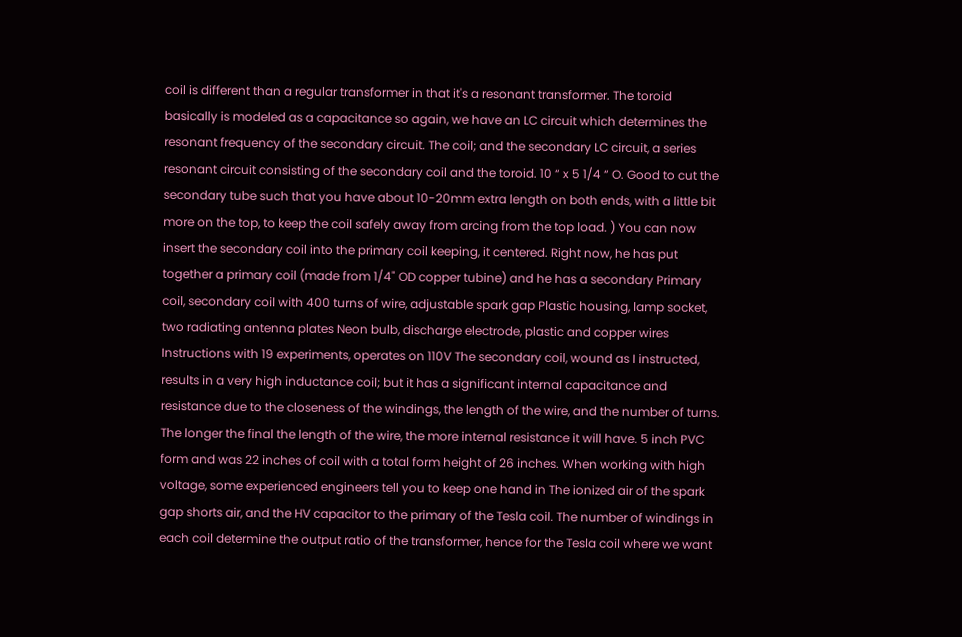coil is different than a regular transformer in that it's a resonant transformer. The toroid basically is modeled as a capacitance so again, we have an LC circuit which determines the resonant frequency of the secondary circuit. The coil; and the secondary LC circuit, a series resonant circuit consisting of the secondary coil and the toroid. 10 “ x 5 1/4 “ O. Good to cut the secondary tube such that you have about 10-20mm extra length on both ends, with a little bit more on the top, to keep the coil safely away from arcing from the top load. ) You can now insert the secondary coil into the primary coil keeping, it centered. Right now, he has put together a primary coil (made from 1/4" OD copper tubine) and he has a secondary Primary coil, secondary coil with 400 turns of wire, adjustable spark gap Plastic housing, lamp socket, two radiating antenna plates Neon bulb, discharge electrode, plastic and copper wires Instructions with 19 experiments, operates on 110V The secondary coil, wound as I instructed, results in a very high inductance coil; but it has a significant internal capacitance and resistance due to the closeness of the windings, the length of the wire, and the number of turns. The longer the final the length of the wire, the more internal resistance it will have. 5 inch PVC form and was 22 inches of coil with a total form height of 26 inches. When working with high voltage, some experienced engineers tell you to keep one hand in The ionized air of the spark gap shorts air, and the HV capacitor to the primary of the Tesla coil. The number of windings in each coil determine the output ratio of the transformer, hence for the Tesla coil where we want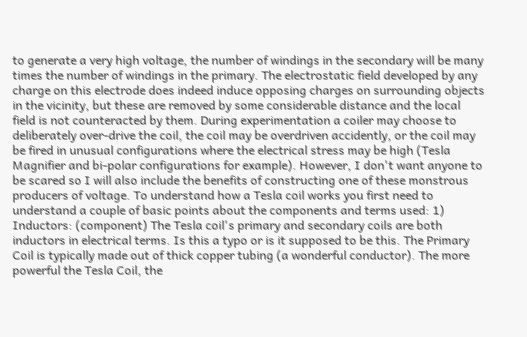to generate a very high voltage, the number of windings in the secondary will be many times the number of windings in the primary. The electrostatic field developed by any charge on this electrode does indeed induce opposing charges on surrounding objects in the vicinity, but these are removed by some considerable distance and the local field is not counteracted by them. During experimentation a coiler may choose to deliberately over-drive the coil, the coil may be overdriven accidently, or the coil may be fired in unusual configurations where the electrical stress may be high (Tesla Magnifier and bi-polar configurations for example). However, I don't want anyone to be scared so I will also include the benefits of constructing one of these monstrous producers of voltage. To understand how a Tesla coil works you first need to understand a couple of basic points about the components and terms used: 1) Inductors: (component) The Tesla coil's primary and secondary coils are both inductors in electrical terms. Is this a typo or is it supposed to be this. The Primary Coil is typically made out of thick copper tubing (a wonderful conductor). The more powerful the Tesla Coil, the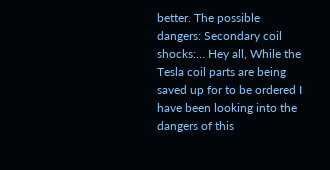better. The possible dangers: Secondary coil shocks:… Hey all, While the Tesla coil parts are being saved up for to be ordered I have been looking into the dangers of this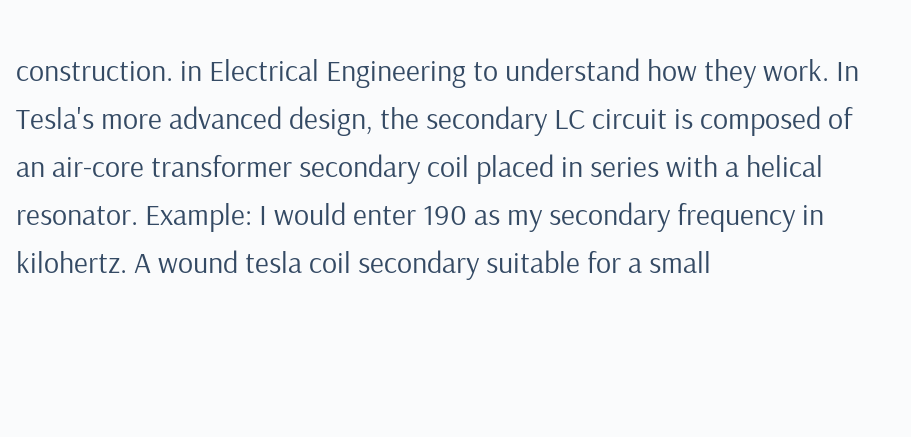construction. in Electrical Engineering to understand how they work. In Tesla's more advanced design, the secondary LC circuit is composed of an air-core transformer secondary coil placed in series with a helical resonator. Example: I would enter 190 as my secondary frequency in kilohertz. A wound tesla coil secondary suitable for a small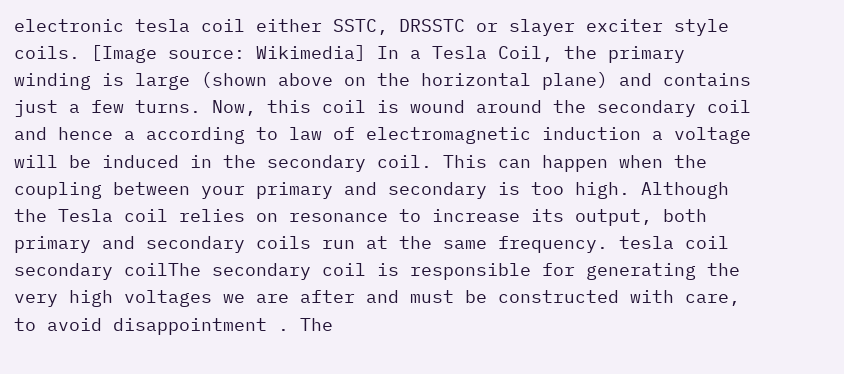electronic tesla coil either SSTC, DRSSTC or slayer exciter style coils. [Image source: Wikimedia] In a Tesla Coil, the primary winding is large (shown above on the horizontal plane) and contains just a few turns. Now, this coil is wound around the secondary coil and hence a according to law of electromagnetic induction a voltage will be induced in the secondary coil. This can happen when the coupling between your primary and secondary is too high. Although the Tesla coil relies on resonance to increase its output, both primary and secondary coils run at the same frequency. tesla coil secondary coilThe secondary coil is responsible for generating the very high voltages we are after and must be constructed with care, to avoid disappointment . The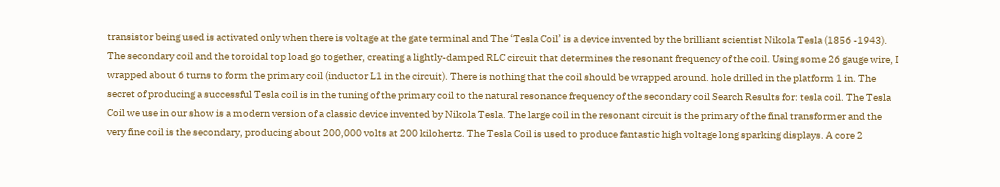transistor being used is activated only when there is voltage at the gate terminal and The ‘Tesla Coil’ is a device invented by the brilliant scientist Nikola Tesla (1856 -1943). The secondary coil and the toroidal top load go together, creating a lightly-damped RLC circuit that determines the resonant frequency of the coil. Using some 26 gauge wire, I wrapped about 6 turns to form the primary coil (inductor L1 in the circuit). There is nothing that the coil should be wrapped around. hole drilled in the platform 1 in. The secret of producing a successful Tesla coil is in the tuning of the primary coil to the natural resonance frequency of the secondary coil Search Results for: tesla coil. The Tesla Coil we use in our show is a modern version of a classic device invented by Nikola Tesla. The large coil in the resonant circuit is the primary of the final transformer and the very fine coil is the secondary, producing about 200,000 volts at 200 kilohertz. The Tesla Coil is used to produce fantastic high voltage long sparking displays. A core 2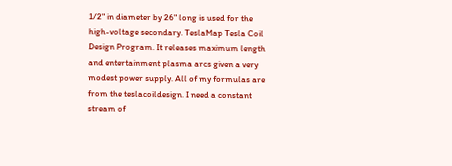1/2" in diameter by 26" long is used for the high-voltage secondary. TeslaMap Tesla Coil Design Program. It releases maximum length and entertainment plasma arcs given a very modest power supply. All of my formulas are from the teslacoildesign. I need a constant stream of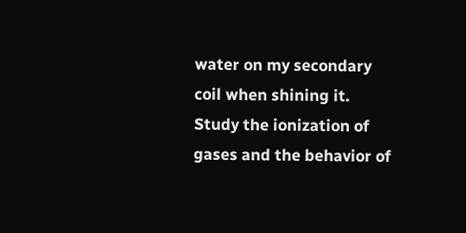water on my secondary coil when shining it. Study the ionization of gases and the behavior of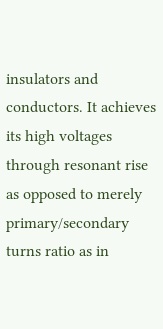insulators and conductors. It achieves its high voltages through resonant rise as opposed to merely primary/secondary turns ratio as in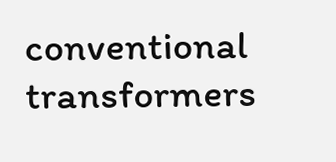conventional transformers